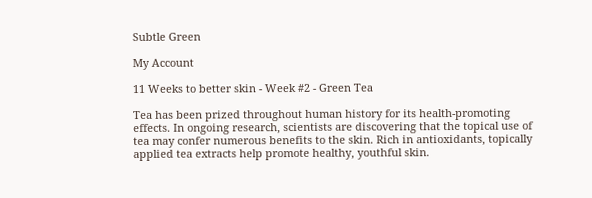Subtle Green

My Account

11 Weeks to better skin - Week #2 - Green Tea

Tea has been prized throughout human history for its health-promoting effects. In ongoing research, scientists are discovering that the topical use of tea may confer numerous benefits to the skin. Rich in antioxidants, topically applied tea extracts help promote healthy, youthful skin.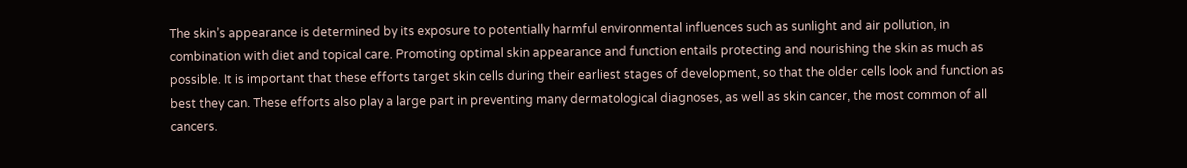The skin’s appearance is determined by its exposure to potentially harmful environmental influences such as sunlight and air pollution, in combination with diet and topical care. Promoting optimal skin appearance and function entails protecting and nourishing the skin as much as possible. It is important that these efforts target skin cells during their earliest stages of development, so that the older cells look and function as best they can. These efforts also play a large part in preventing many dermatological diagnoses, as well as skin cancer, the most common of all cancers.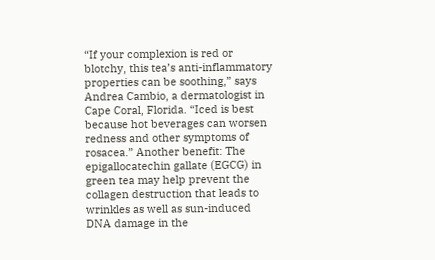“If your complexion is red or blotchy, this tea’s anti-inflammatory properties can be soothing,” says Andrea Cambio, a dermatologist in Cape Coral, Florida. “Iced is best because hot beverages can worsen redness and other symptoms of rosacea.” Another benefit: The epigallocatechin gallate (EGCG) in green tea may help prevent the collagen destruction that leads to wrinkles as well as sun-induced DNA damage in the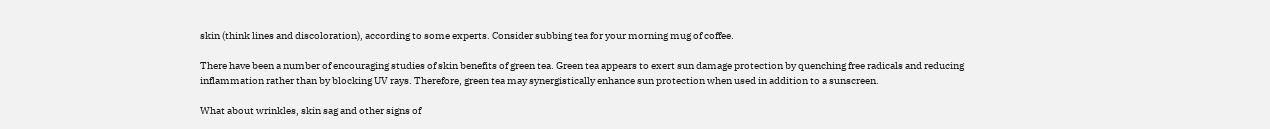skin (think lines and discoloration), according to some experts. Consider subbing tea for your morning mug of coffee.

There have been a number of encouraging studies of skin benefits of green tea. Green tea appears to exert sun damage protection by quenching free radicals and reducing inflammation rather than by blocking UV rays. Therefore, green tea may synergistically enhance sun protection when used in addition to a sunscreen.

What about wrinkles, skin sag and other signs of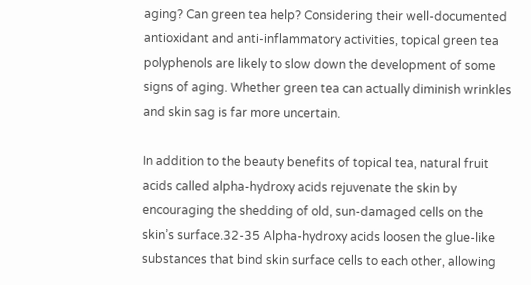aging? Can green tea help? Considering their well-documented antioxidant and anti-inflammatory activities, topical green tea polyphenols are likely to slow down the development of some signs of aging. Whether green tea can actually diminish wrinkles and skin sag is far more uncertain.

In addition to the beauty benefits of topical tea, natural fruit acids called alpha-hydroxy acids rejuvenate the skin by encouraging the shedding of old, sun-damaged cells on the skin’s surface.32-35 Alpha-hydroxy acids loosen the glue-like substances that bind skin surface cells to each other, allowing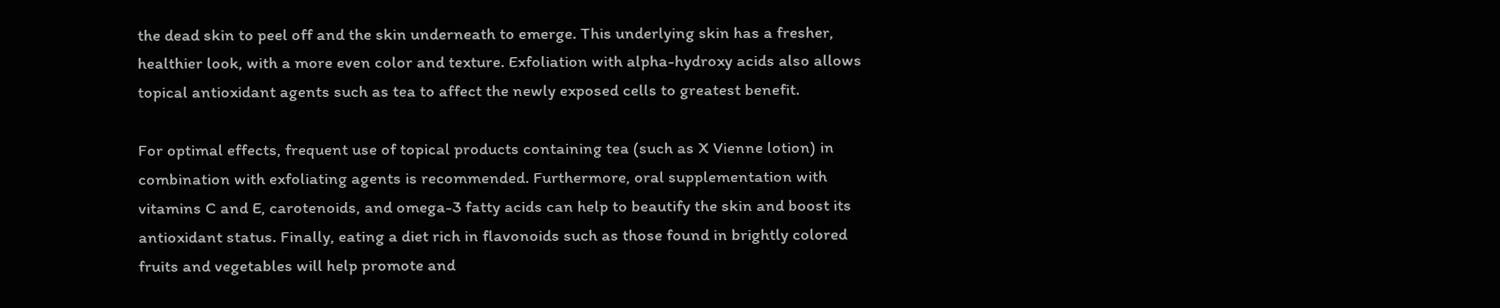the dead skin to peel off and the skin underneath to emerge. This underlying skin has a fresher, healthier look, with a more even color and texture. Exfoliation with alpha-hydroxy acids also allows topical antioxidant agents such as tea to affect the newly exposed cells to greatest benefit.

For optimal effects, frequent use of topical products containing tea (such as X Vienne lotion) in combination with exfoliating agents is recommended. Furthermore, oral supplementation with vitamins C and E, carotenoids, and omega-3 fatty acids can help to beautify the skin and boost its antioxidant status. Finally, eating a diet rich in flavonoids such as those found in brightly colored fruits and vegetables will help promote and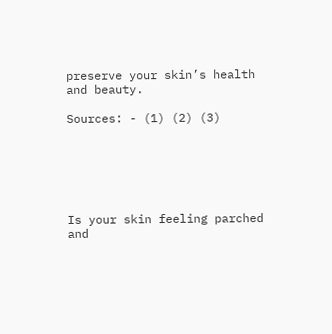preserve your skin’s health and beauty.

Sources: - (1) (2) (3)






Is your skin feeling parched and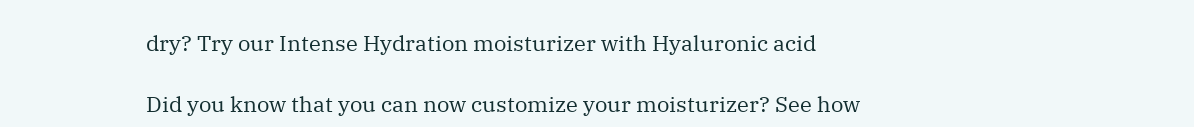dry? Try our Intense Hydration moisturizer with Hyaluronic acid

Did you know that you can now customize your moisturizer? See how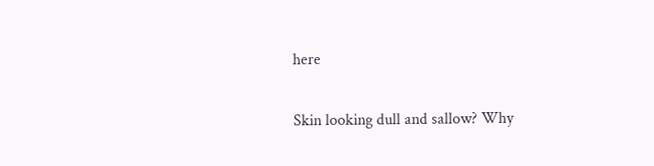here

Skin looking dull and sallow? Why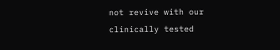not revive with our clinically tested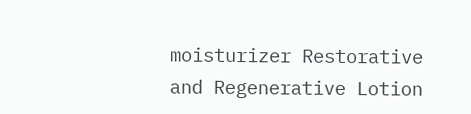moisturizer Restorative and Regenerative Lotion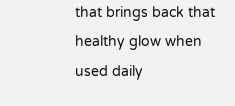that brings back that healthy glow when used daily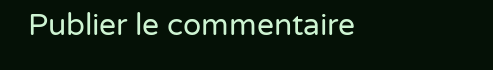Publier le commentaire